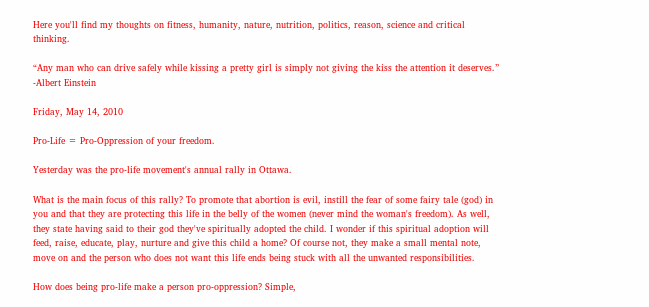Here you'll find my thoughts on fitness, humanity, nature, nutrition, politics, reason, science and critical thinking.

“Any man who can drive safely while kissing a pretty girl is simply not giving the kiss the attention it deserves.” -Albert Einstein

Friday, May 14, 2010

Pro-Life = Pro-Oppression of your freedom.

Yesterday was the pro-life movement's annual rally in Ottawa.

What is the main focus of this rally? To promote that abortion is evil, instill the fear of some fairy tale (god) in you and that they are protecting this life in the belly of the women (never mind the woman's freedom). As well, they state having said to their god they've spiritually adopted the child. I wonder if this spiritual adoption will feed, raise, educate, play, nurture and give this child a home? Of course not, they make a small mental note, move on and the person who does not want this life ends being stuck with all the unwanted responsibilities.

How does being pro-life make a person pro-oppression? Simple,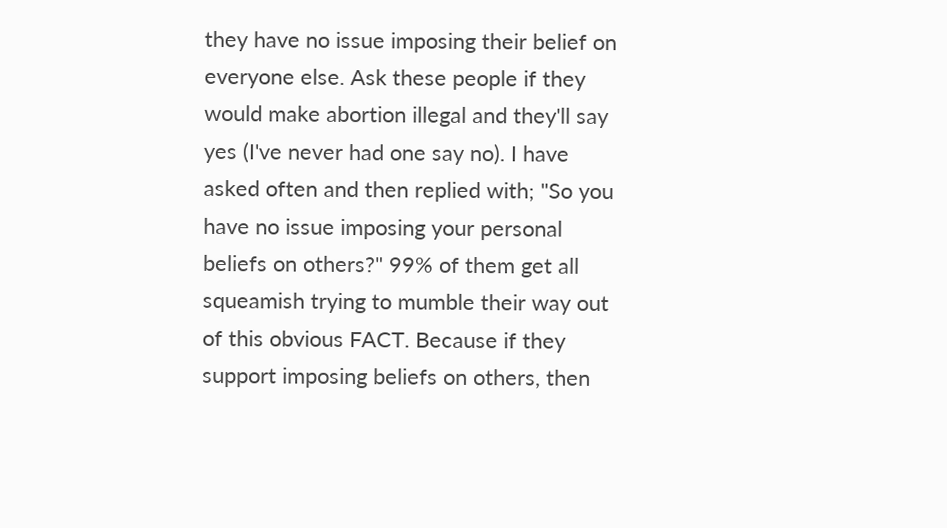they have no issue imposing their belief on everyone else. Ask these people if they would make abortion illegal and they'll say yes (I've never had one say no). I have asked often and then replied with; "So you have no issue imposing your personal beliefs on others?" 99% of them get all squeamish trying to mumble their way out of this obvious FACT. Because if they support imposing beliefs on others, then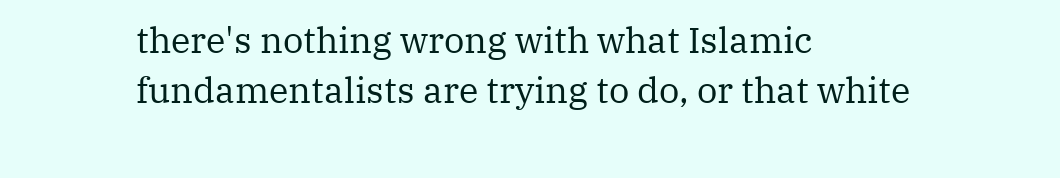there's nothing wrong with what Islamic fundamentalists are trying to do, or that white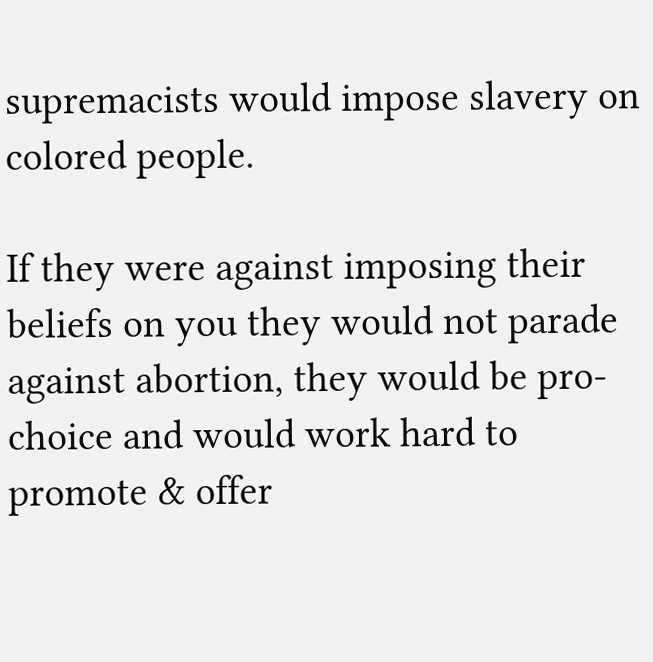supremacists would impose slavery on colored people.

If they were against imposing their beliefs on you they would not parade against abortion, they would be pro-choice and would work hard to promote & offer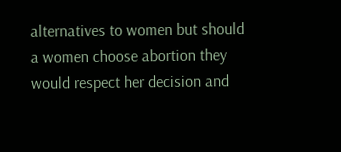alternatives to women but should a women choose abortion they would respect her decision and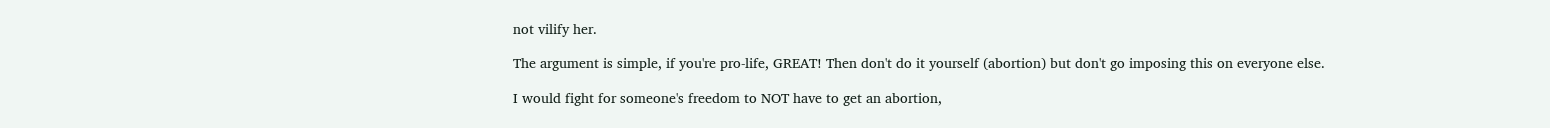not vilify her.

The argument is simple, if you're pro-life, GREAT! Then don't do it yourself (abortion) but don't go imposing this on everyone else.

I would fight for someone's freedom to NOT have to get an abortion,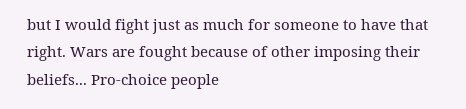but I would fight just as much for someone to have that right. Wars are fought because of other imposing their beliefs... Pro-choice people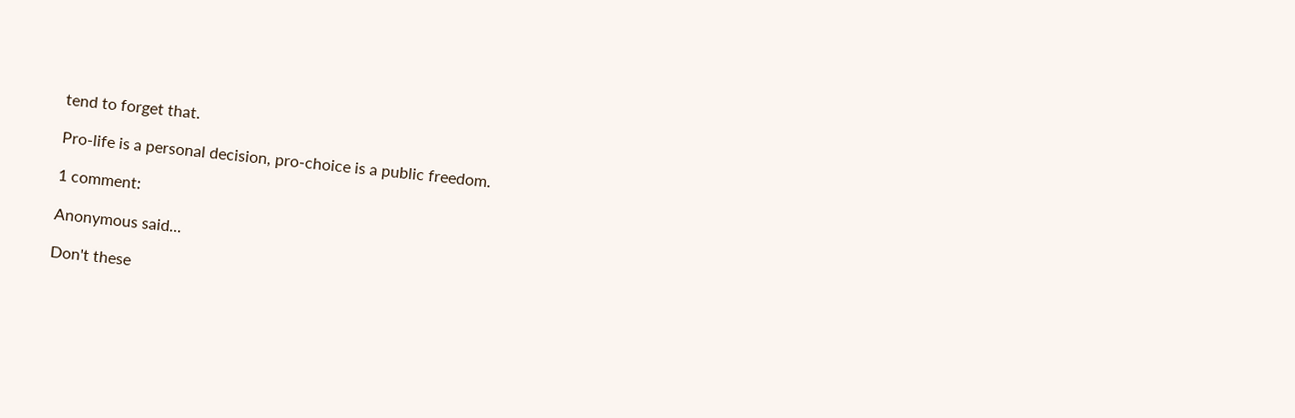tend to forget that.

Pro-life is a personal decision, pro-choice is a public freedom.

1 comment:

Anonymous said...

Don't these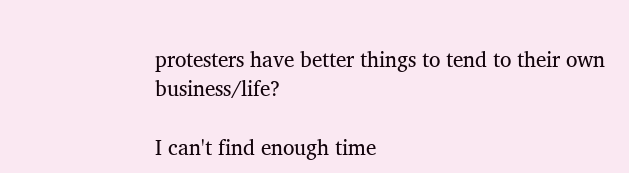protesters have better things to tend to their own business/life?

I can't find enough time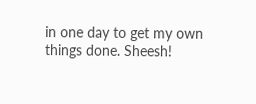in one day to get my own things done. Sheesh!